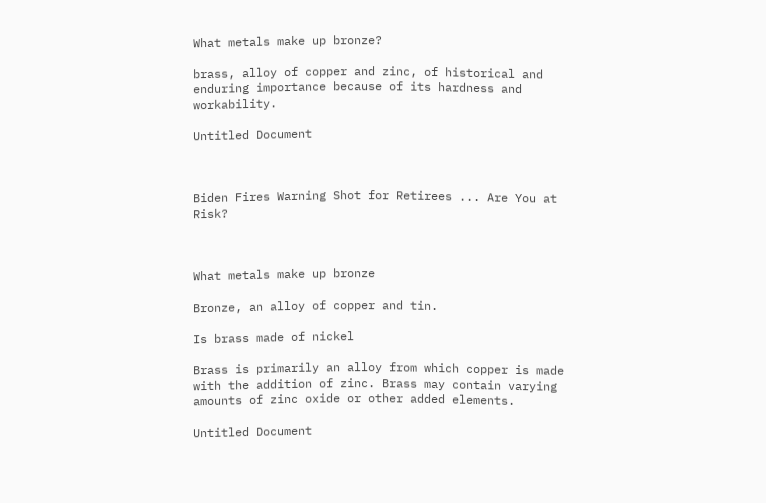What metals make up bronze?

brass, alloy of copper and zinc, of historical and enduring importance because of its hardness and workability.

Untitled Document



Biden Fires Warning Shot for Retirees ... Are You at Risk?



What metals make up bronze

Bronze, an alloy of copper and tin.

Is brass made of nickel

Brass is primarily an alloy from which copper is made with the addition of zinc. Brass may contain varying amounts of zinc oxide or other added elements.

Untitled Document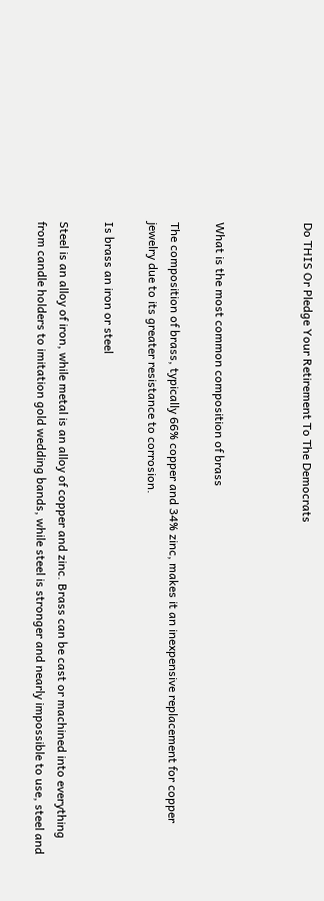Do THIS Or Pledge Your Retirement To The Democrats



What is the most common composition of brass

The composition of brass, typically 66% copper and 34% zinc, makes it an inexpensive replacement for copper jewelry due to its greater resistance to corrosion.

Is brass an iron or steel

Steel is an alloy of iron, while metal is an alloy of copper and zinc. Brass can be cast or machined into everything from candle holders to imitation gold wedding bands, while steel is stronger and nearly impossible to use, steel and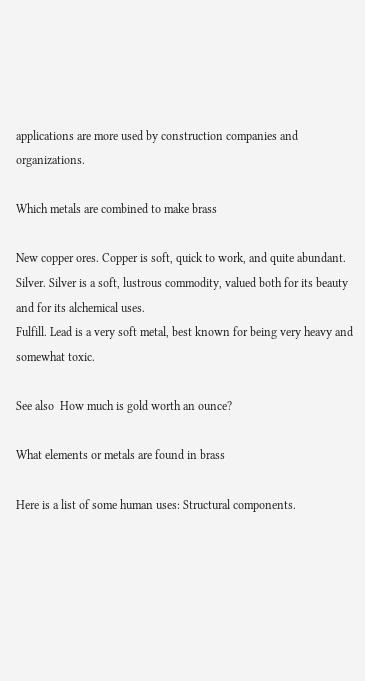applications are more used by construction companies and organizations.

Which metals are combined to make brass

New copper ores. Copper is soft, quick to work, and quite abundant.
Silver. Silver is a soft, lustrous commodity, valued both for its beauty and for its alchemical uses.
Fulfill. Lead is a very soft metal, best known for being very heavy and somewhat toxic.

See also  How much is gold worth an ounce?

What elements or metals are found in brass

Here is a list of some human uses: Structural components.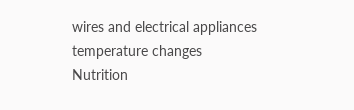wires and electrical appliances
temperature changes
Nutrition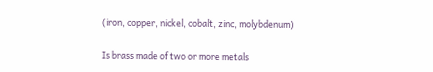(iron, copper, nickel, cobalt, zinc, molybdenum)

Is brass made of two or more metals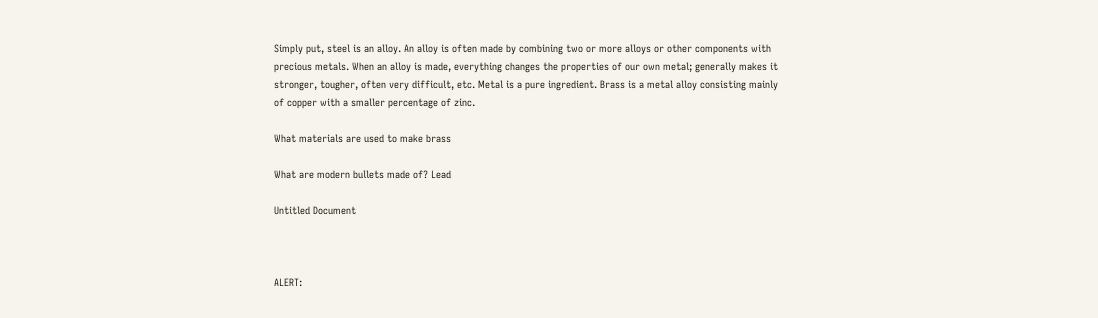Simply put, steel is an alloy. An alloy is often made by combining two or more alloys or other components with precious metals. When an alloy is made, everything changes the properties of our own metal; generally makes it stronger, tougher, often very difficult, etc. Metal is a pure ingredient. Brass is a metal alloy consisting mainly of copper with a smaller percentage of zinc.

What materials are used to make brass

What are modern bullets made of? Lead

Untitled Document



ALERT: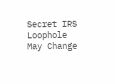Secret IRS Loophole May Change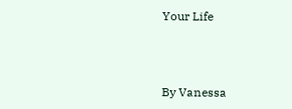Your Life



By Vanessa